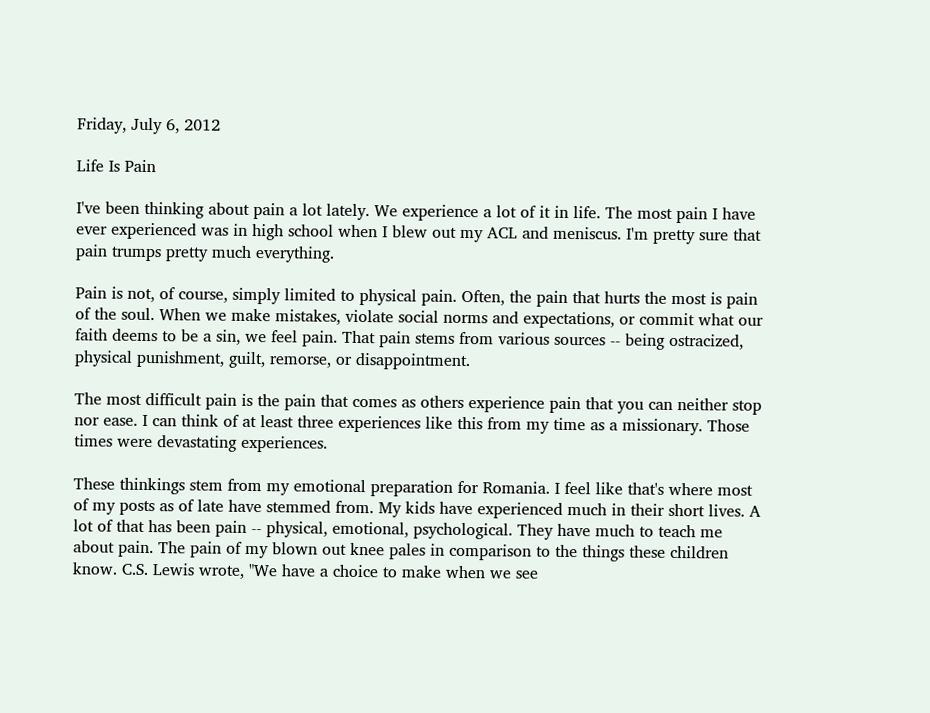Friday, July 6, 2012

Life Is Pain

I've been thinking about pain a lot lately. We experience a lot of it in life. The most pain I have ever experienced was in high school when I blew out my ACL and meniscus. I'm pretty sure that pain trumps pretty much everything.

Pain is not, of course, simply limited to physical pain. Often, the pain that hurts the most is pain of the soul. When we make mistakes, violate social norms and expectations, or commit what our faith deems to be a sin, we feel pain. That pain stems from various sources -- being ostracized, physical punishment, guilt, remorse, or disappointment.

The most difficult pain is the pain that comes as others experience pain that you can neither stop nor ease. I can think of at least three experiences like this from my time as a missionary. Those times were devastating experiences.

These thinkings stem from my emotional preparation for Romania. I feel like that's where most of my posts as of late have stemmed from. My kids have experienced much in their short lives. A lot of that has been pain -- physical, emotional, psychological. They have much to teach me about pain. The pain of my blown out knee pales in comparison to the things these children know. C.S. Lewis wrote, "We have a choice to make when we see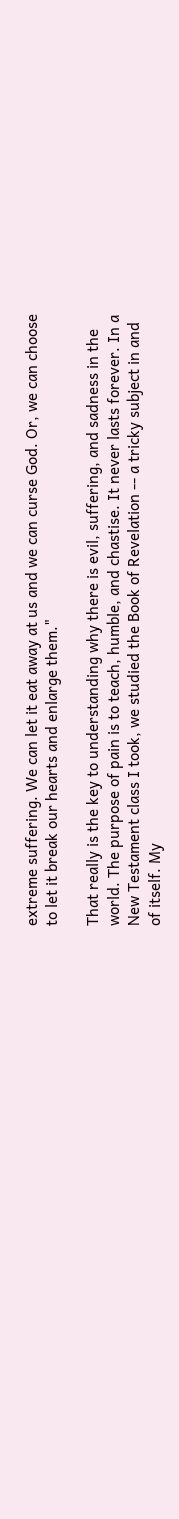extreme suffering. We can let it eat away at us and we can curse God. Or, we can choose to let it break our hearts and enlarge them."

That really is the key to understanding why there is evil, suffering, and sadness in the world. The purpose of pain is to teach, humble, and chastise. It never lasts forever. In a New Testament class I took, we studied the Book of Revelation -- a tricky subject in and of itself. My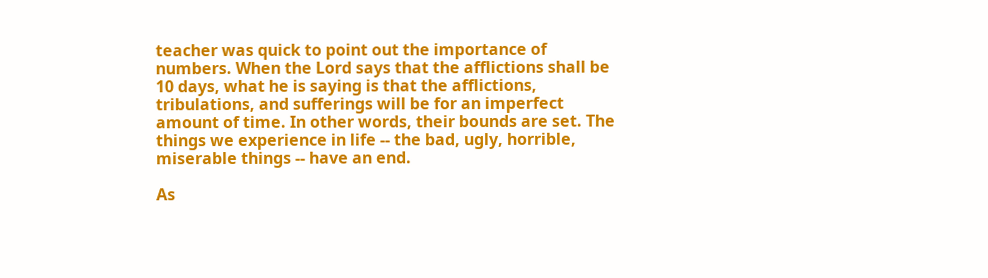teacher was quick to point out the importance of numbers. When the Lord says that the afflictions shall be 10 days, what he is saying is that the afflictions, tribulations, and sufferings will be for an imperfect amount of time. In other words, their bounds are set. The things we experience in life -- the bad, ugly, horrible, miserable things -- have an end.

As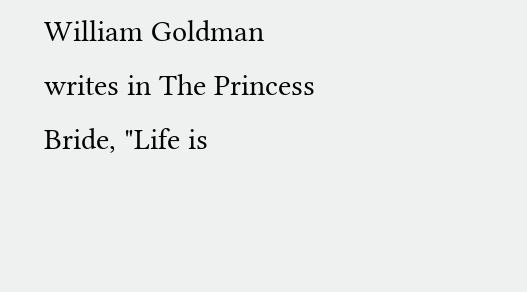William Goldman writes in The Princess Bride, "Life is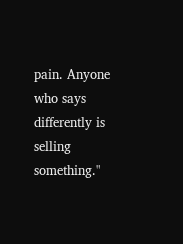pain. Anyone who says differently is selling something."